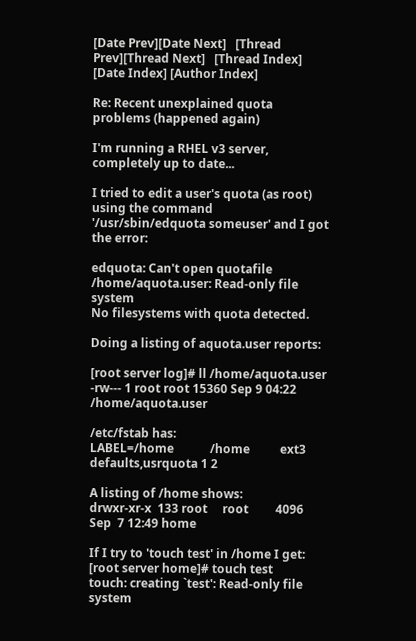[Date Prev][Date Next]   [Thread Prev][Thread Next]   [Thread Index] [Date Index] [Author Index]

Re: Recent unexplained quota problems (happened again)

I'm running a RHEL v3 server, completely up to date...

I tried to edit a user's quota (as root) using the command
'/usr/sbin/edquota someuser' and I got the error:

edquota: Can't open quotafile /home/aquota.user: Read-only file system
No filesystems with quota detected.

Doing a listing of aquota.user reports:

[root server log]# ll /home/aquota.user
-rw--- 1 root root 15360 Sep 9 04:22 /home/aquota.user

/etc/fstab has:
LABEL=/home            /home          ext3    defaults,usrquota 1 2

A listing of /home shows:
drwxr-xr-x  133 root     root         4096 Sep  7 12:49 home

If I try to 'touch test' in /home I get:
[root server home]# touch test
touch: creating `test': Read-only file system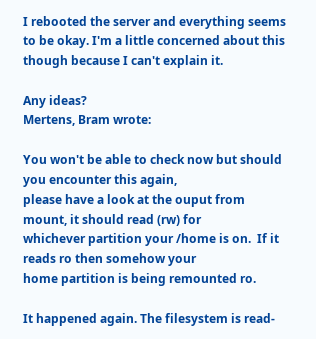I rebooted the server and everything seems to be okay. I'm a little concerned about this though because I can't explain it.

Any ideas?
Mertens, Bram wrote:

You won't be able to check now but should you encounter this again,
please have a look at the ouput from mount, it should read (rw) for
whichever partition your /home is on.  If it reads ro then somehow your
home partition is being remounted ro.

It happened again. The filesystem is read-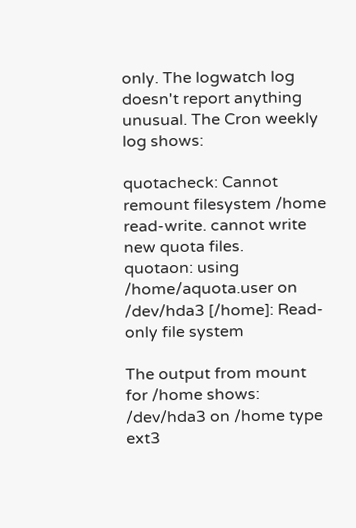only. The logwatch log doesn't report anything unusual. The Cron weekly log shows:

quotacheck: Cannot remount filesystem /home read-write. cannot write new quota files.
quotaon: using /home/aquota.user on /dev/hda3 [/home]: Read-only file system

The output from mount for /home shows:
/dev/hda3 on /home type ext3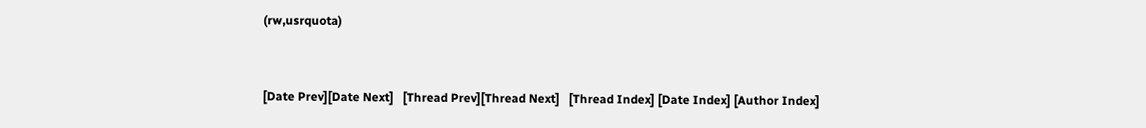(rw,usrquota)


[Date Prev][Date Next]   [Thread Prev][Thread Next]   [Thread Index] [Date Index] [Author Index]